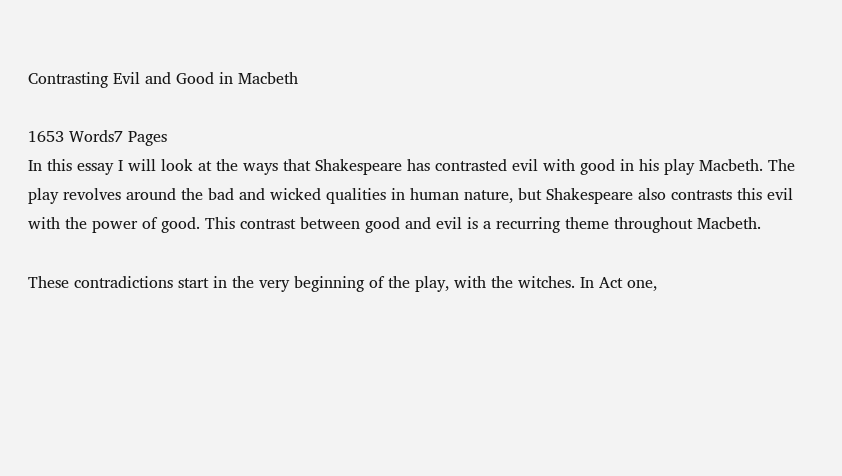Contrasting Evil and Good in Macbeth

1653 Words7 Pages
In this essay I will look at the ways that Shakespeare has contrasted evil with good in his play Macbeth. The play revolves around the bad and wicked qualities in human nature, but Shakespeare also contrasts this evil with the power of good. This contrast between good and evil is a recurring theme throughout Macbeth.

These contradictions start in the very beginning of the play, with the witches. In Act one,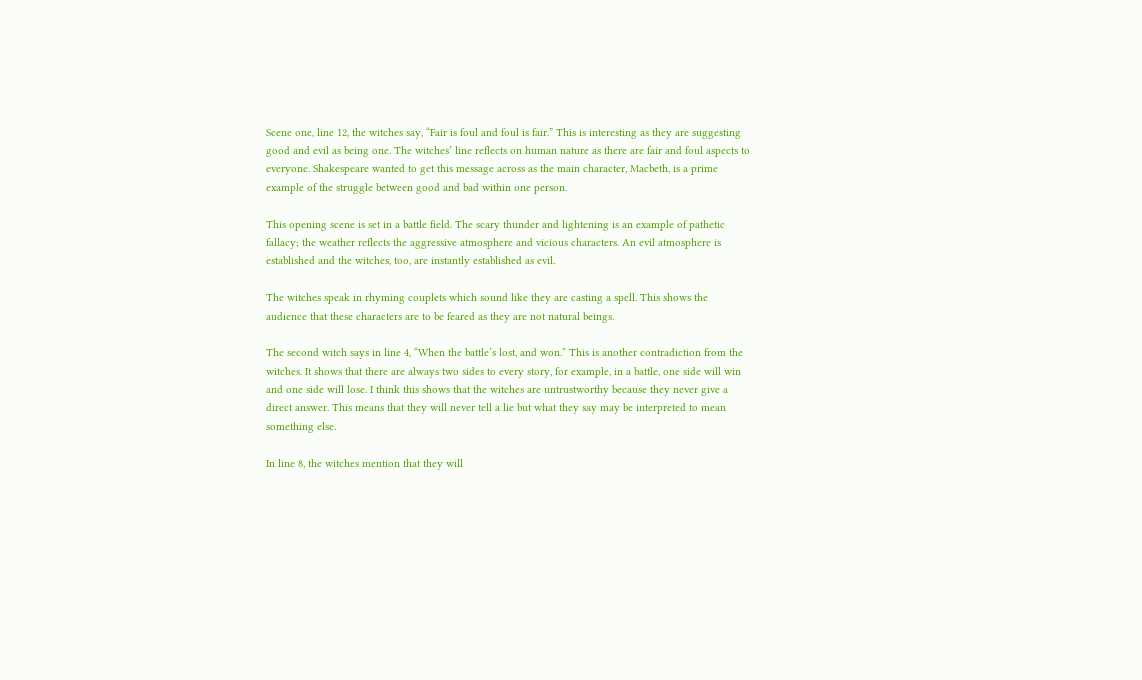Scene one, line 12, the witches say, “Fair is foul and foul is fair.” This is interesting as they are suggesting good and evil as being one. The witches’ line reflects on human nature as there are fair and foul aspects to everyone. Shakespeare wanted to get this message across as the main character, Macbeth, is a prime example of the struggle between good and bad within one person.

This opening scene is set in a battle field. The scary thunder and lightening is an example of pathetic fallacy; the weather reflects the aggressive atmosphere and vicious characters. An evil atmosphere is established and the witches, too, are instantly established as evil.

The witches speak in rhyming couplets which sound like they are casting a spell. This shows the audience that these characters are to be feared as they are not natural beings.

The second witch says in line 4, “When the battle’s lost, and won.” This is another contradiction from the witches. It shows that there are always two sides to every story, for example, in a battle, one side will win and one side will lose. I think this shows that the witches are untrustworthy because they never give a direct answer. This means that they will never tell a lie but what they say may be interpreted to mean something else.

In line 8, the witches mention that they will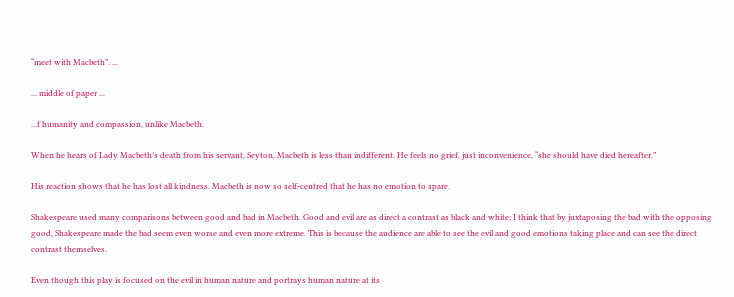“meet with Macbeth”. ...

... middle of paper ...

...f humanity and compassion, unlike Macbeth.

When he hears of Lady Macbeth’s death from his servant, Seyton, Macbeth is less than indifferent. He feels no grief, just inconvenience, “she should have died hereafter.”

His reaction shows that he has lost all kindness. Macbeth is now so self-centred that he has no emotion to spare.

Shakespeare used many comparisons between good and bad in Macbeth. Good and evil are as direct a contrast as black and white; I think that by juxtaposing the bad with the opposing good, Shakespeare made the bad seem even worse and even more extreme. This is because the audience are able to see the evil and good emotions taking place and can see the direct contrast themselves.

Even though this play is focused on the evil in human nature and portrays human nature at its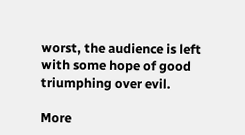worst, the audience is left with some hope of good triumphing over evil.

More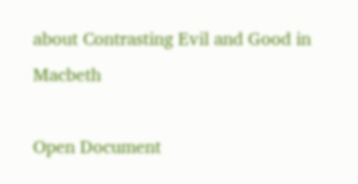about Contrasting Evil and Good in Macbeth

Open Document